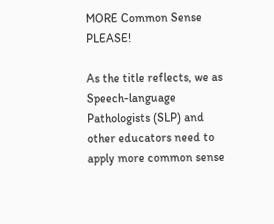MORE Common Sense PLEASE!

As the title reflects, we as Speech-language Pathologists (SLP) and other educators need to apply more common sense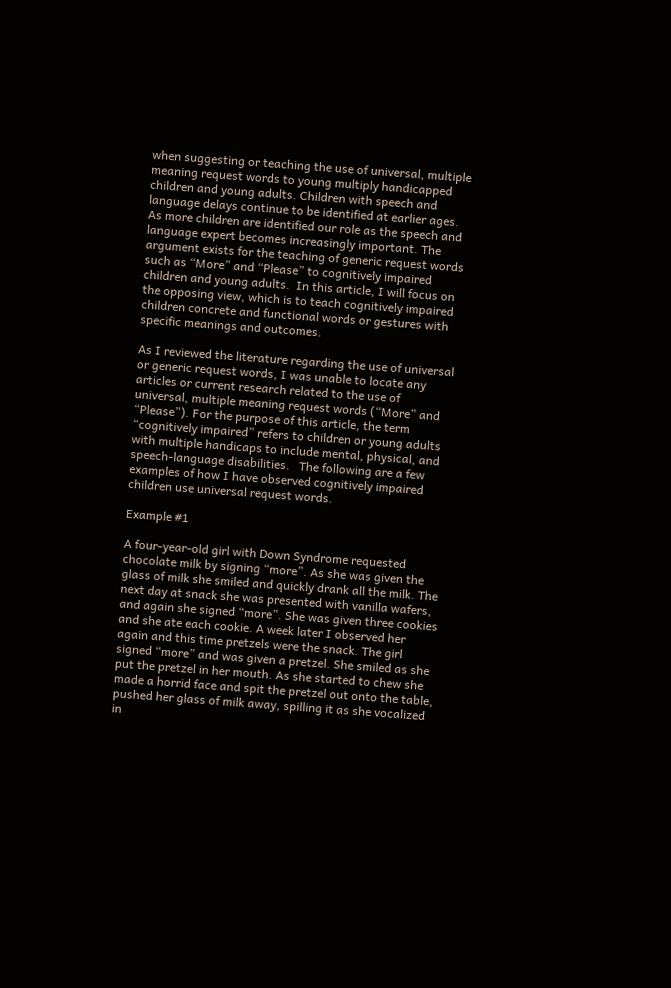when suggesting or teaching the use of universal, multiple meaning request words to young multiply handicapped children and young adults. Children with speech and language delays continue to be identified at earlier ages. As more children are identified our role as the speech and language expert becomes increasingly important. The argument exists for the teaching of generic request words such as “More” and “Please” to cognitively impaired children and young adults.  In this article, I will focus on the opposing view, which is to teach cognitively impaired children concrete and functional words or gestures with specific meanings and outcomes.

As I reviewed the literature regarding the use of universal or generic request words, I was unable to locate any articles or current research related to the use of universal, multiple meaning request words (“More” and “Please”). For the purpose of this article, the term “cognitively impaired” refers to children or young adults with multiple handicaps to include mental, physical, and speech-language disabilities.   The following are a few examples of how I have observed cognitively impaired children use universal request words.

Example #1

A four-year-old girl with Down Syndrome requested chocolate milk by signing “more”. As she was given the glass of milk she smiled and quickly drank all the milk. The next day at snack she was presented with vanilla wafers, and again she signed “more”. She was given three cookies and she ate each cookie. A week later I observed her again and this time pretzels were the snack. The girl signed “more” and was given a pretzel. She smiled as she put the pretzel in her mouth. As she started to chew she made a horrid face and spit the pretzel out onto the table, pushed her glass of milk away, spilling it as she vocalized in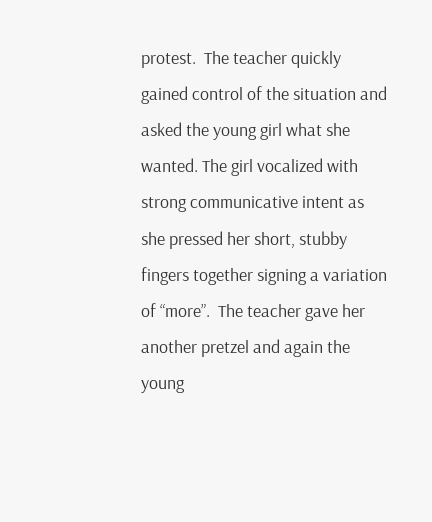protest.  The teacher quickly gained control of the situation and asked the young girl what she wanted. The girl vocalized with strong communicative intent as she pressed her short, stubby fingers together signing a variation of “more”.  The teacher gave her another pretzel and again the young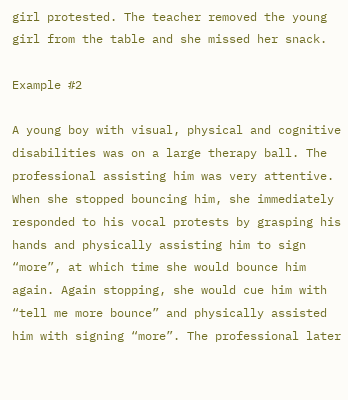girl protested. The teacher removed the young girl from the table and she missed her snack.

Example #2

A young boy with visual, physical and cognitive disabilities was on a large therapy ball. The professional assisting him was very attentive. When she stopped bouncing him, she immediately responded to his vocal protests by grasping his hands and physically assisting him to sign “more”, at which time she would bounce him again. Again stopping, she would cue him with “tell me more bounce” and physically assisted him with signing “more”. The professional later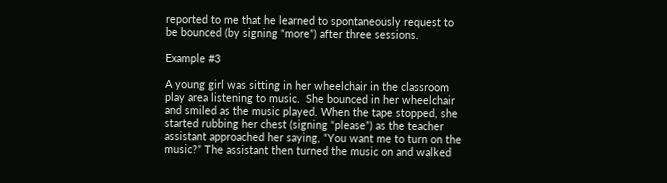reported to me that he learned to spontaneously request to be bounced (by signing “more”) after three sessions.

Example #3

A young girl was sitting in her wheelchair in the classroom play area listening to music.  She bounced in her wheelchair and smiled as the music played. When the tape stopped, she started rubbing her chest (signing “please”) as the teacher assistant approached her saying, “You want me to turn on the music?” The assistant then turned the music on and walked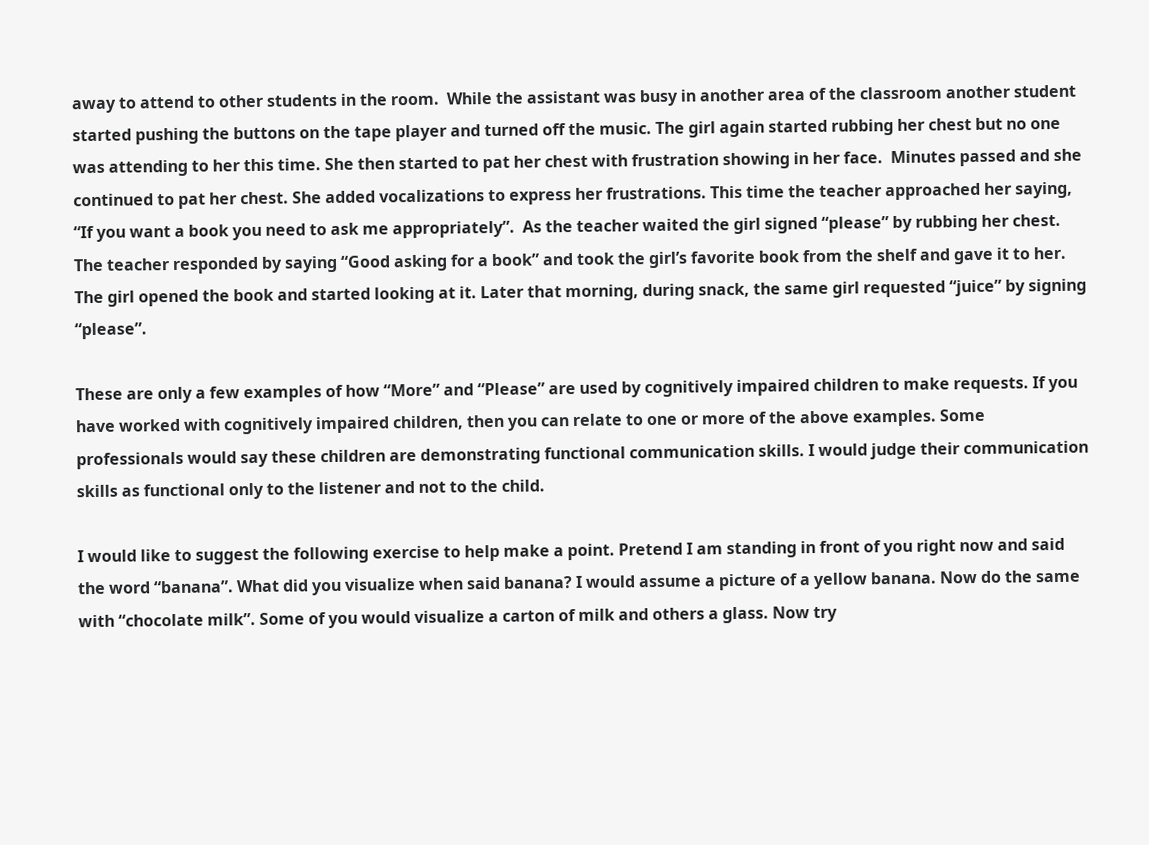away to attend to other students in the room.  While the assistant was busy in another area of the classroom another student started pushing the buttons on the tape player and turned off the music. The girl again started rubbing her chest but no one was attending to her this time. She then started to pat her chest with frustration showing in her face.  Minutes passed and she continued to pat her chest. She added vocalizations to express her frustrations. This time the teacher approached her saying, “If you want a book you need to ask me appropriately”.  As the teacher waited the girl signed “please” by rubbing her chest.  The teacher responded by saying “Good asking for a book” and took the girl’s favorite book from the shelf and gave it to her. The girl opened the book and started looking at it. Later that morning, during snack, the same girl requested “juice” by signing “please”.

These are only a few examples of how “More” and “Please” are used by cognitively impaired children to make requests. If you have worked with cognitively impaired children, then you can relate to one or more of the above examples. Some professionals would say these children are demonstrating functional communication skills. I would judge their communication skills as functional only to the listener and not to the child.

I would like to suggest the following exercise to help make a point. Pretend I am standing in front of you right now and said the word “banana”. What did you visualize when said banana? I would assume a picture of a yellow banana. Now do the same with “chocolate milk”. Some of you would visualize a carton of milk and others a glass. Now try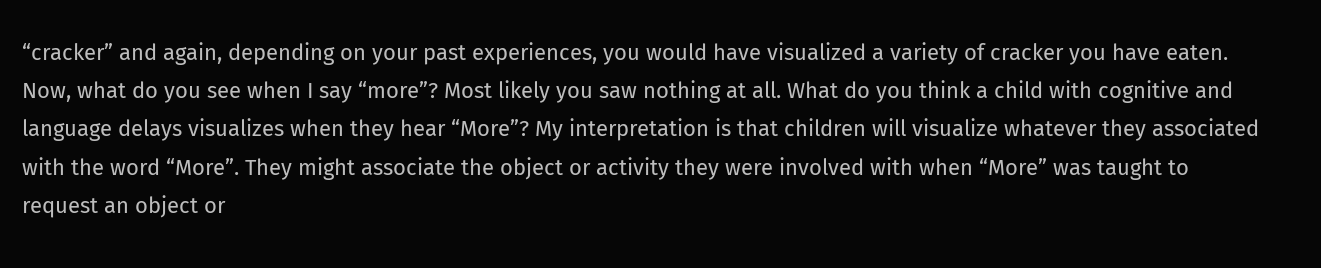“cracker” and again, depending on your past experiences, you would have visualized a variety of cracker you have eaten. Now, what do you see when I say “more”? Most likely you saw nothing at all. What do you think a child with cognitive and language delays visualizes when they hear “More”? My interpretation is that children will visualize whatever they associated with the word “More”. They might associate the object or activity they were involved with when “More” was taught to request an object or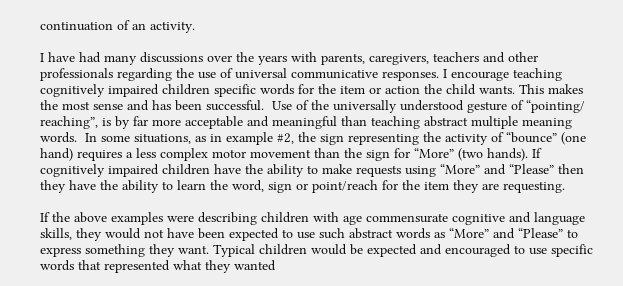continuation of an activity.

I have had many discussions over the years with parents, caregivers, teachers and other professionals regarding the use of universal communicative responses. I encourage teaching cognitively impaired children specific words for the item or action the child wants. This makes the most sense and has been successful.  Use of the universally understood gesture of “pointing/ reaching”, is by far more acceptable and meaningful than teaching abstract multiple meaning words.  In some situations, as in example #2, the sign representing the activity of “bounce” (one hand) requires a less complex motor movement than the sign for “More” (two hands). If cognitively impaired children have the ability to make requests using “More” and “Please” then they have the ability to learn the word, sign or point/reach for the item they are requesting.

If the above examples were describing children with age commensurate cognitive and language skills, they would not have been expected to use such abstract words as “More” and “Please” to express something they want. Typical children would be expected and encouraged to use specific words that represented what they wanted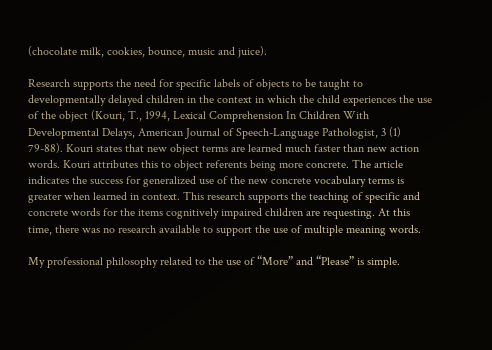(chocolate milk, cookies, bounce, music and juice).

Research supports the need for specific labels of objects to be taught to developmentally delayed children in the context in which the child experiences the use of the object (Kouri, T., 1994, Lexical Comprehension In Children With Developmental Delays, American Journal of Speech-Language Pathologist, 3 (1) 79-88). Kouri states that new object terms are learned much faster than new action words. Kouri attributes this to object referents being more concrete. The article indicates the success for generalized use of the new concrete vocabulary terms is greater when learned in context. This research supports the teaching of specific and concrete words for the items cognitively impaired children are requesting. At this time, there was no research available to support the use of multiple meaning words.

My professional philosophy related to the use of “More” and “Please” is simple.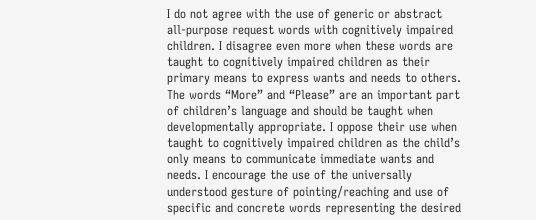I do not agree with the use of generic or abstract all-purpose request words with cognitively impaired children. I disagree even more when these words are taught to cognitively impaired children as their primary means to express wants and needs to others. The words “More” and “Please” are an important part of children’s language and should be taught when developmentally appropriate. I oppose their use when taught to cognitively impaired children as the child’s only means to communicate immediate wants and needs. I encourage the use of the universally understood gesture of pointing/reaching and use of specific and concrete words representing the desired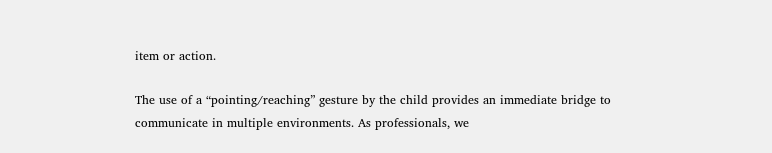item or action.

The use of a “pointing/reaching” gesture by the child provides an immediate bridge to communicate in multiple environments. As professionals, we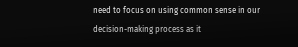need to focus on using common sense in our decision-making process as it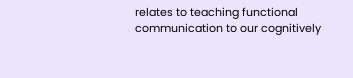relates to teaching functional communication to our cognitively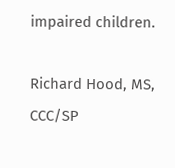impaired children.

Richard Hood, MS, CCC/SP